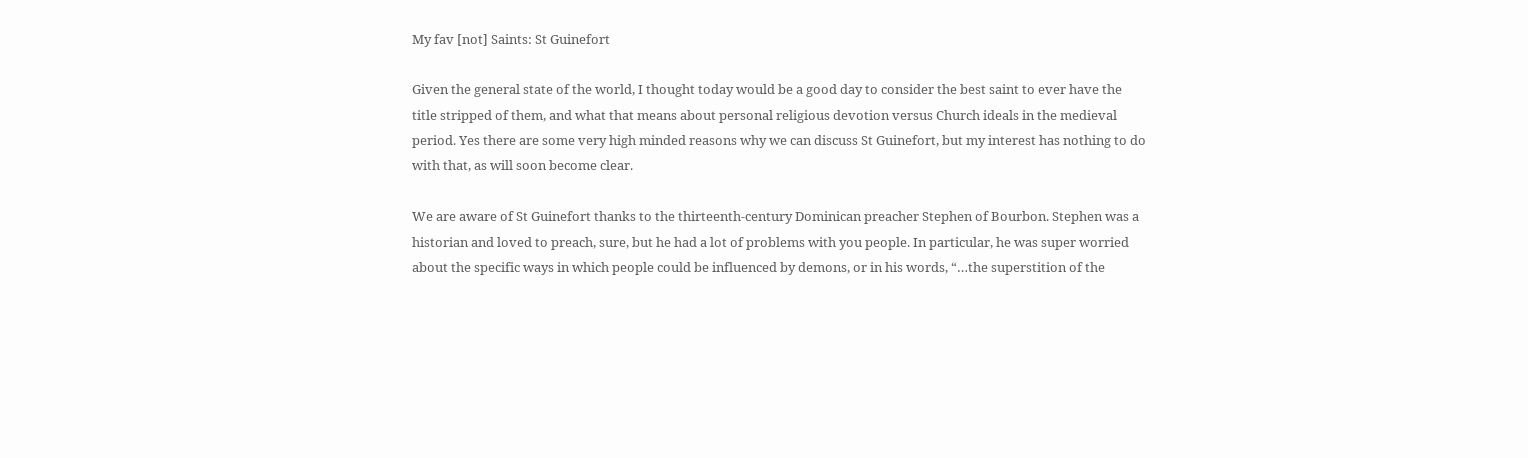My fav [not] Saints: St Guinefort

Given the general state of the world, I thought today would be a good day to consider the best saint to ever have the title stripped of them, and what that means about personal religious devotion versus Church ideals in the medieval period. Yes there are some very high minded reasons why we can discuss St Guinefort, but my interest has nothing to do with that, as will soon become clear.

We are aware of St Guinefort thanks to the thirteenth-century Dominican preacher Stephen of Bourbon. Stephen was a historian and loved to preach, sure, but he had a lot of problems with you people. In particular, he was super worried about the specific ways in which people could be influenced by demons, or in his words, “…the superstition of the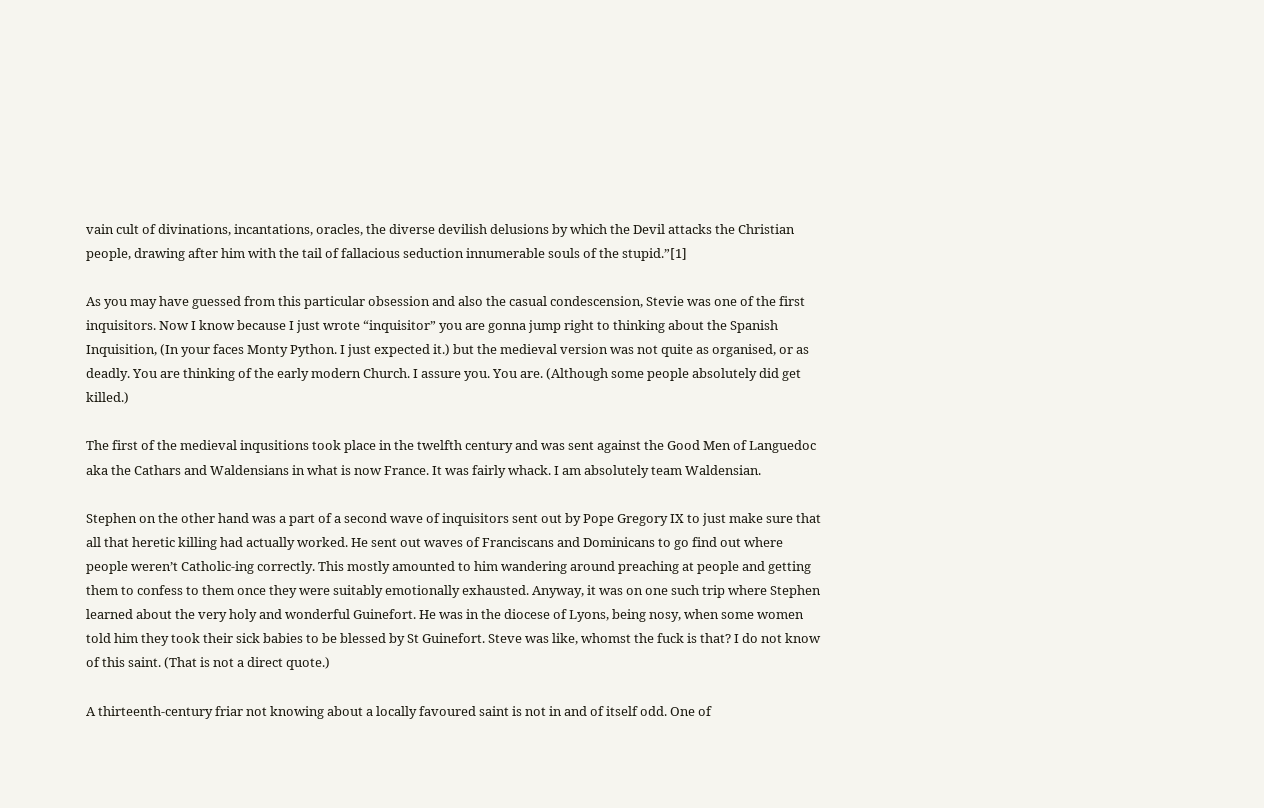vain cult of divinations, incantations, oracles, the diverse devilish delusions by which the Devil attacks the Christian people, drawing after him with the tail of fallacious seduction innumerable souls of the stupid.”[1]

As you may have guessed from this particular obsession and also the casual condescension, Stevie was one of the first inquisitors. Now I know because I just wrote “inquisitor” you are gonna jump right to thinking about the Spanish Inquisition, (In your faces Monty Python. I just expected it.) but the medieval version was not quite as organised, or as deadly. You are thinking of the early modern Church. I assure you. You are. (Although some people absolutely did get killed.)

The first of the medieval inqusitions took place in the twelfth century and was sent against the Good Men of Languedoc aka the Cathars and Waldensians in what is now France. It was fairly whack. I am absolutely team Waldensian.

Stephen on the other hand was a part of a second wave of inquisitors sent out by Pope Gregory IX to just make sure that all that heretic killing had actually worked. He sent out waves of Franciscans and Dominicans to go find out where people weren’t Catholic-ing correctly. This mostly amounted to him wandering around preaching at people and getting them to confess to them once they were suitably emotionally exhausted. Anyway, it was on one such trip where Stephen learned about the very holy and wonderful Guinefort. He was in the diocese of Lyons, being nosy, when some women told him they took their sick babies to be blessed by St Guinefort. Steve was like, whomst the fuck is that? I do not know of this saint. (That is not a direct quote.)

A thirteenth-century friar not knowing about a locally favoured saint is not in and of itself odd. One of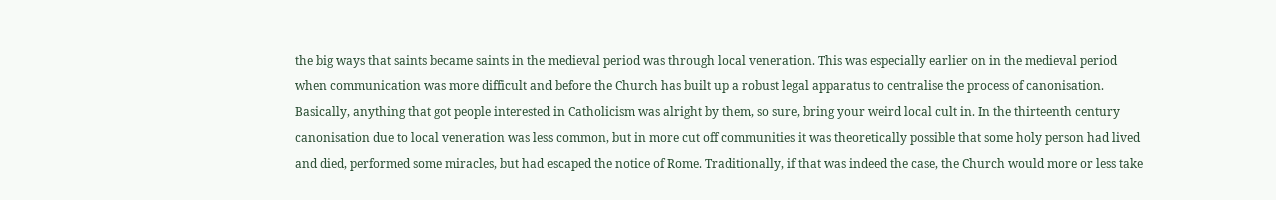the big ways that saints became saints in the medieval period was through local veneration. This was especially earlier on in the medieval period when communication was more difficult and before the Church has built up a robust legal apparatus to centralise the process of canonisation. Basically, anything that got people interested in Catholicism was alright by them, so sure, bring your weird local cult in. In the thirteenth century canonisation due to local veneration was less common, but in more cut off communities it was theoretically possible that some holy person had lived and died, performed some miracles, but had escaped the notice of Rome. Traditionally, if that was indeed the case, the Church would more or less take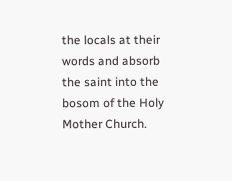the locals at their words and absorb the saint into the bosom of the Holy Mother Church.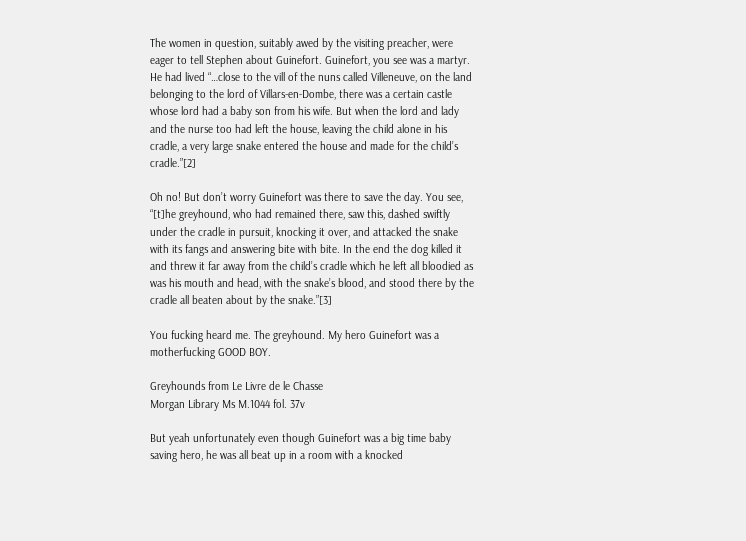The women in question, suitably awed by the visiting preacher, were eager to tell Stephen about Guinefort. Guinefort, you see was a martyr. He had lived “…close to the vill of the nuns called Villeneuve, on the land belonging to the lord of Villars-en-Dombe, there was a certain castle whose lord had a baby son from his wife. But when the lord and lady and the nurse too had left the house, leaving the child alone in his cradle, a very large snake entered the house and made for the child’s cradle.”[2]

Oh no! But don’t worry Guinefort was there to save the day. You see, “[t]he greyhound, who had remained there, saw this, dashed swiftly under the cradle in pursuit, knocking it over, and attacked the snake with its fangs and answering bite with bite. In the end the dog killed it and threw it far away from the child’s cradle which he left all bloodied as was his mouth and head, with the snake’s blood, and stood there by the cradle all beaten about by the snake.”[3]

You fucking heard me. The greyhound. My hero Guinefort was a motherfucking GOOD BOY.

Greyhounds from Le Livre de le Chasse
Morgan Library Ms M.1044 fol. 37v

But yeah unfortunately even though Guinefort was a big time baby saving hero, he was all beat up in a room with a knocked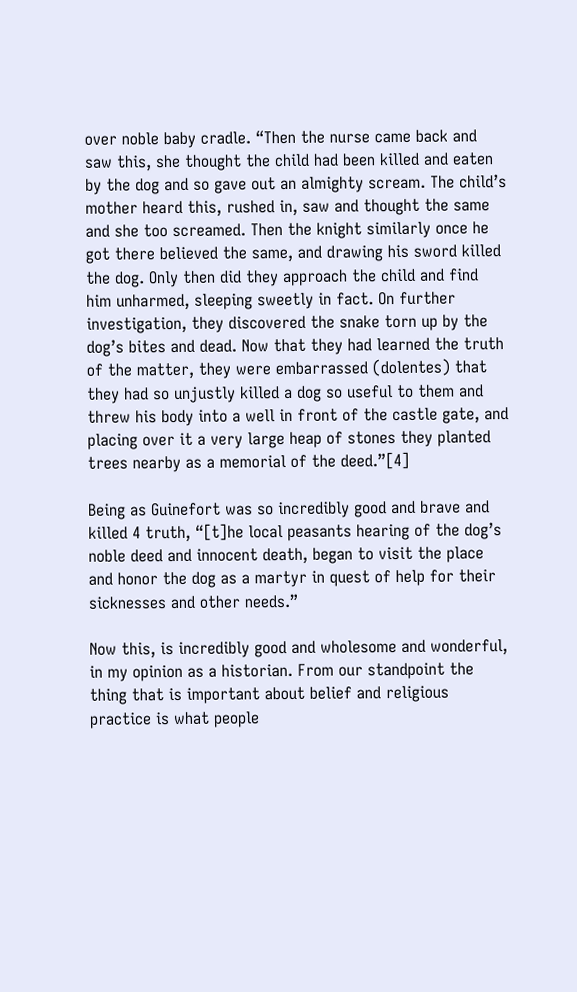over noble baby cradle. “Then the nurse came back and saw this, she thought the child had been killed and eaten by the dog and so gave out an almighty scream. The child’s mother heard this, rushed in, saw and thought the same and she too screamed. Then the knight similarly once he got there believed the same, and drawing his sword killed the dog. Only then did they approach the child and find him unharmed, sleeping sweetly in fact. On further investigation, they discovered the snake torn up by the dog’s bites and dead. Now that they had learned the truth of the matter, they were embarrassed (dolentes) that they had so unjustly killed a dog so useful to them and threw his body into a well in front of the castle gate, and placing over it a very large heap of stones they planted trees nearby as a memorial of the deed.”[4]

Being as Guinefort was so incredibly good and brave and killed 4 truth, “[t]he local peasants hearing of the dog’s noble deed and innocent death, began to visit the place and honor the dog as a martyr in quest of help for their sicknesses and other needs.”

Now this, is incredibly good and wholesome and wonderful, in my opinion as a historian. From our standpoint the thing that is important about belief and religious practice is what people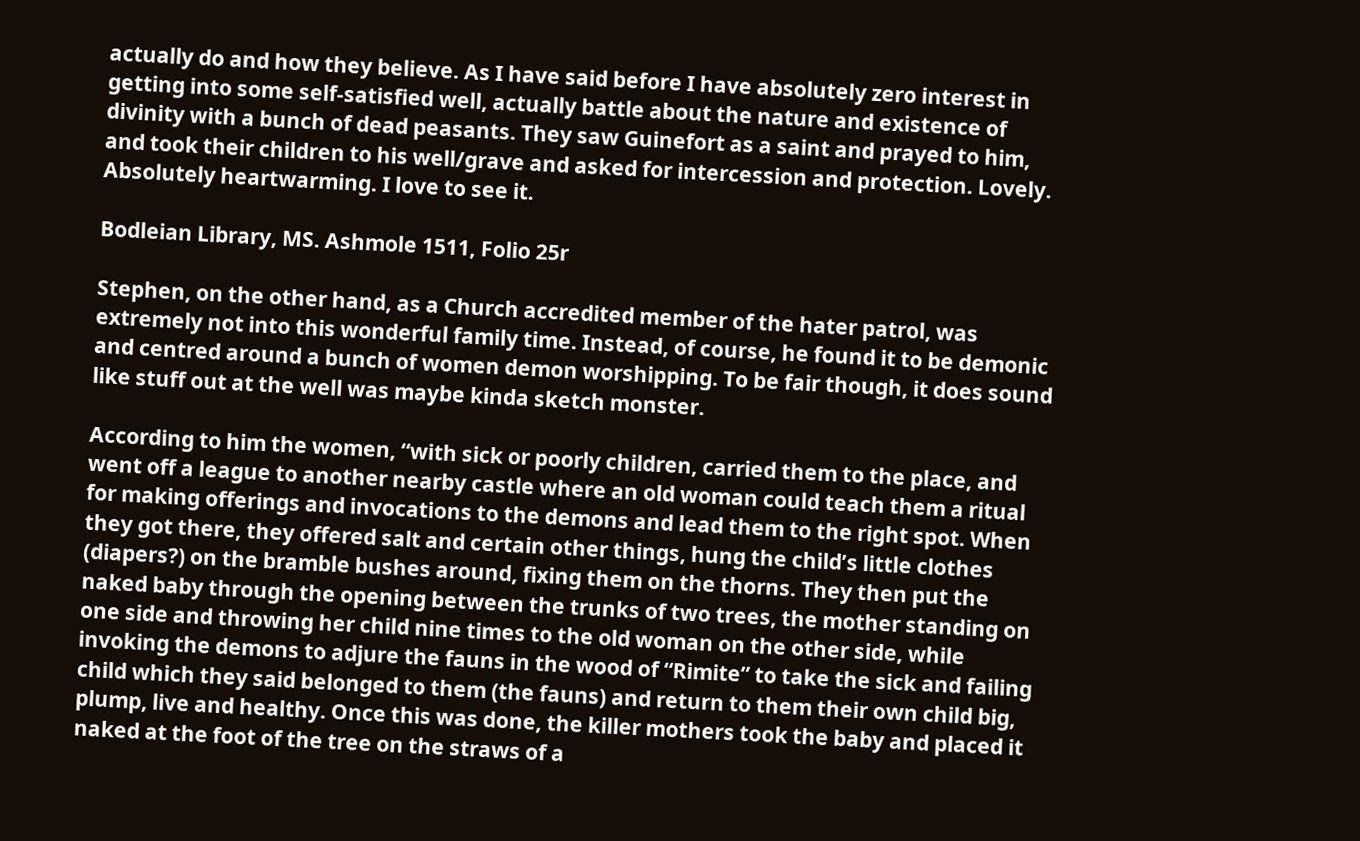actually do and how they believe. As I have said before I have absolutely zero interest in getting into some self-satisfied well, actually battle about the nature and existence of divinity with a bunch of dead peasants. They saw Guinefort as a saint and prayed to him, and took their children to his well/grave and asked for intercession and protection. Lovely. Absolutely heartwarming. I love to see it.

Bodleian Library, MS. Ashmole 1511, Folio 25r

Stephen, on the other hand, as a Church accredited member of the hater patrol, was extremely not into this wonderful family time. Instead, of course, he found it to be demonic and centred around a bunch of women demon worshipping. To be fair though, it does sound like stuff out at the well was maybe kinda sketch monster.

According to him the women, “with sick or poorly children, carried them to the place, and went off a league to another nearby castle where an old woman could teach them a ritual for making offerings and invocations to the demons and lead them to the right spot. When they got there, they offered salt and certain other things, hung the child’s little clothes (diapers?) on the bramble bushes around, fixing them on the thorns. They then put the naked baby through the opening between the trunks of two trees, the mother standing on one side and throwing her child nine times to the old woman on the other side, while invoking the demons to adjure the fauns in the wood of “Rimite” to take the sick and failing child which they said belonged to them (the fauns) and return to them their own child big, plump, live and healthy. Once this was done, the killer mothers took the baby and placed it naked at the foot of the tree on the straws of a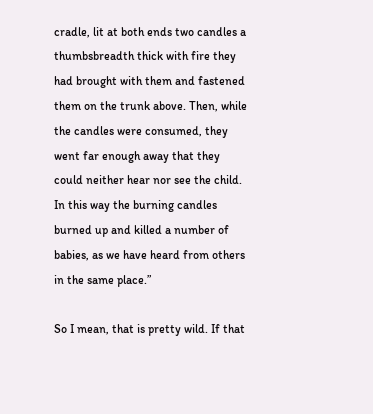cradle, lit at both ends two candles a thumbsbreadth thick with fire they had brought with them and fastened them on the trunk above. Then, while the candles were consumed, they went far enough away that they could neither hear nor see the child. In this way the burning candles burned up and killed a number of babies, as we have heard from others in the same place.”

So I mean, that is pretty wild. If that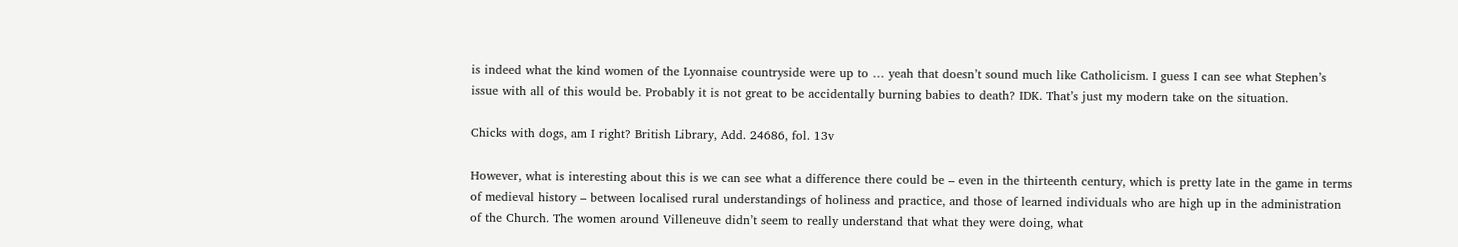is indeed what the kind women of the Lyonnaise countryside were up to … yeah that doesn’t sound much like Catholicism. I guess I can see what Stephen’s issue with all of this would be. Probably it is not great to be accidentally burning babies to death? IDK. That’s just my modern take on the situation.

Chicks with dogs, am I right? British Library, Add. 24686, fol. 13v

However, what is interesting about this is we can see what a difference there could be – even in the thirteenth century, which is pretty late in the game in terms of medieval history – between localised rural understandings of holiness and practice, and those of learned individuals who are high up in the administration of the Church. The women around Villeneuve didn’t seem to really understand that what they were doing, what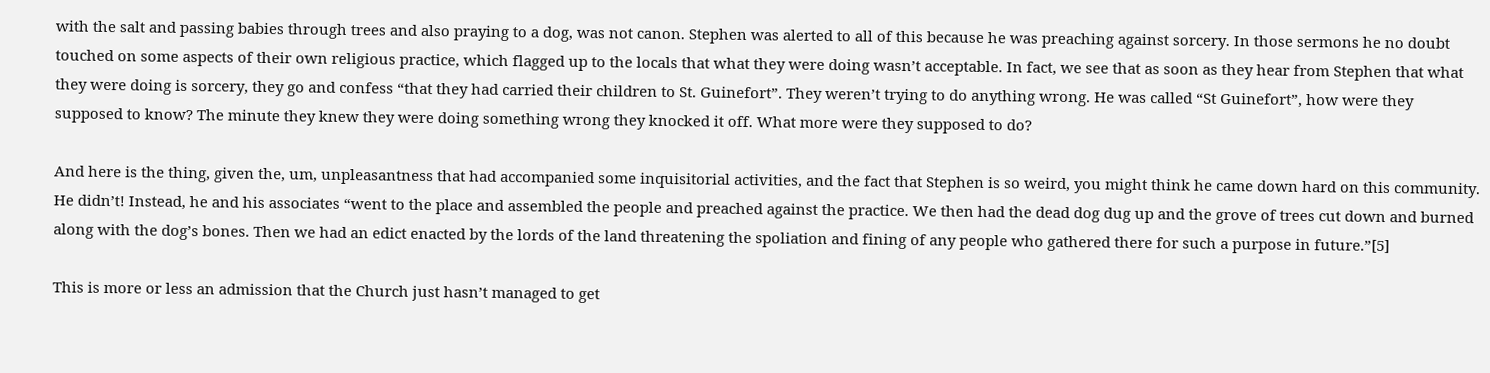with the salt and passing babies through trees and also praying to a dog, was not canon. Stephen was alerted to all of this because he was preaching against sorcery. In those sermons he no doubt touched on some aspects of their own religious practice, which flagged up to the locals that what they were doing wasn’t acceptable. In fact, we see that as soon as they hear from Stephen that what they were doing is sorcery, they go and confess “that they had carried their children to St. Guinefort”. They weren’t trying to do anything wrong. He was called “St Guinefort”, how were they supposed to know? The minute they knew they were doing something wrong they knocked it off. What more were they supposed to do?

And here is the thing, given the, um, unpleasantness that had accompanied some inquisitorial activities, and the fact that Stephen is so weird, you might think he came down hard on this community. He didn’t! Instead, he and his associates “went to the place and assembled the people and preached against the practice. We then had the dead dog dug up and the grove of trees cut down and burned along with the dog’s bones. Then we had an edict enacted by the lords of the land threatening the spoliation and fining of any people who gathered there for such a purpose in future.”[5]

This is more or less an admission that the Church just hasn’t managed to get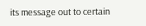its message out to certain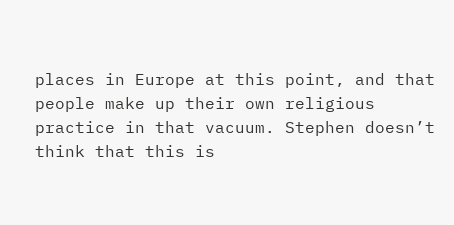places in Europe at this point, and that people make up their own religious practice in that vacuum. Stephen doesn’t think that this is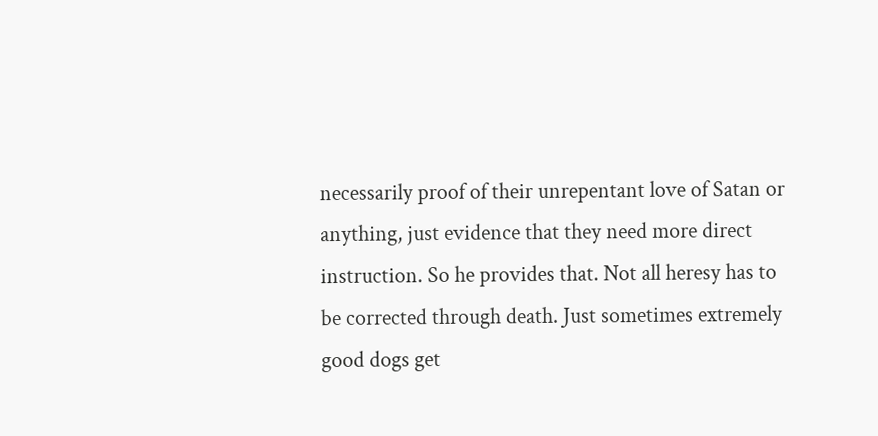necessarily proof of their unrepentant love of Satan or anything, just evidence that they need more direct instruction. So he provides that. Not all heresy has to be corrected through death. Just sometimes extremely good dogs get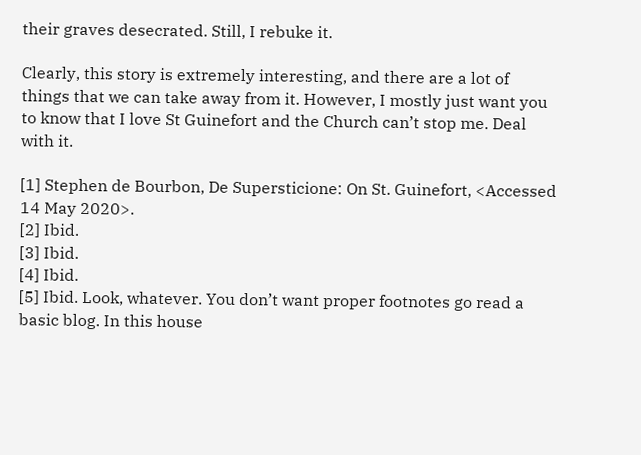their graves desecrated. Still, I rebuke it.

Clearly, this story is extremely interesting, and there are a lot of things that we can take away from it. However, I mostly just want you to know that I love St Guinefort and the Church can’t stop me. Deal with it.

[1] Stephen de Bourbon, De Supersticione: On St. Guinefort, <Accessed 14 May 2020>.
[2] Ibid.
[3] Ibid.
[4] Ibid.
[5] Ibid. Look, whatever. You don’t want proper footnotes go read a basic blog. In this house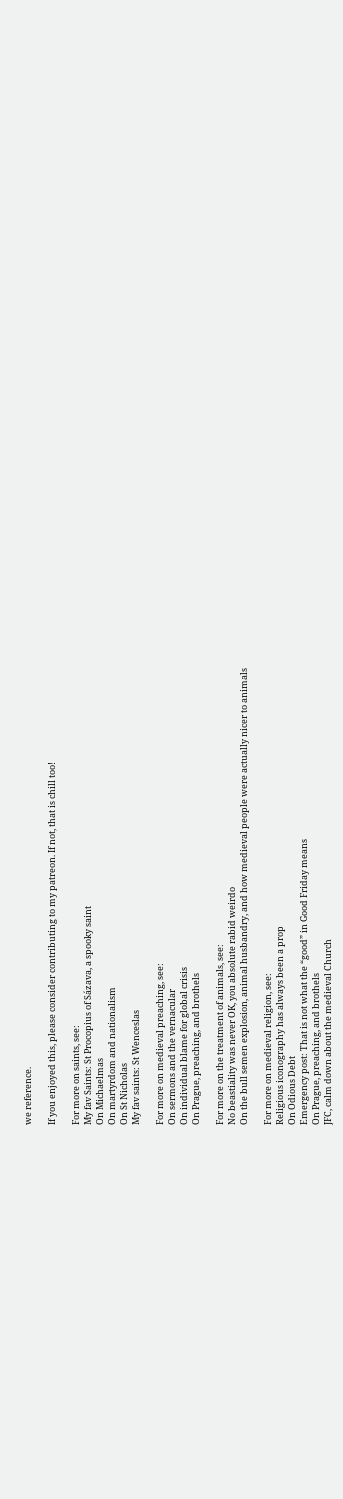we reference.

If you enjoyed this, please consider contributing to my patreon. If not, that is chill too!

For more on saints, see:
My fav Saints: St Procopius of Sázava, a spooky saint
On Michaelmas
On martyrdom and nationalism
On St Nicholas
My fav saints: St Wenceslas

For more on medieval preaching, see:
On sermons and the vernacular
On individual blame for global crisis
On Prague, preaching, and brothels

For more on the treatment of animals, see:
No beastiality was never OK, you absolute rabid weirdo
On the bull semen explosion, animal husbandry, and how medieval people were actually nicer to animals

For more on medieval religion, see:
Religious iconography has always been a prop
On Odious Debt
Emergency post: That is not what the “good” in Good Friday means
On Prague, preaching, and brothels
JFC, calm down about the medieval Church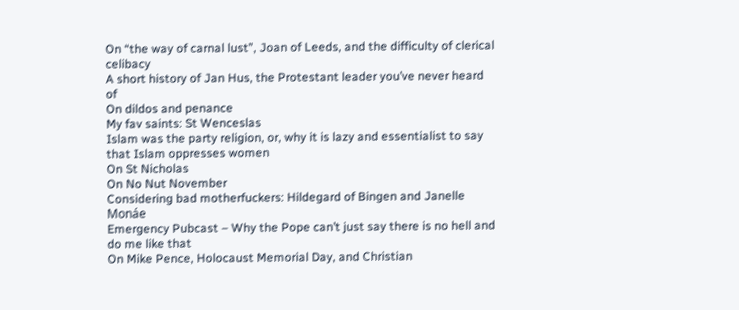On “the way of carnal lust”, Joan of Leeds, and the difficulty of clerical celibacy
A short history of Jan Hus, the Protestant leader you’ve never heard of
On dildos and penance
My fav saints: St Wenceslas
Islam was the party religion, or, why it is lazy and essentialist to say that Islam oppresses women
On St Nicholas
On No Nut November
Considering bad motherfuckers: Hildegard of Bingen and Janelle Monáe
Emergency Pubcast – Why the Pope can’t just say there is no hell and do me like that
On Mike Pence, Holocaust Memorial Day, and Christian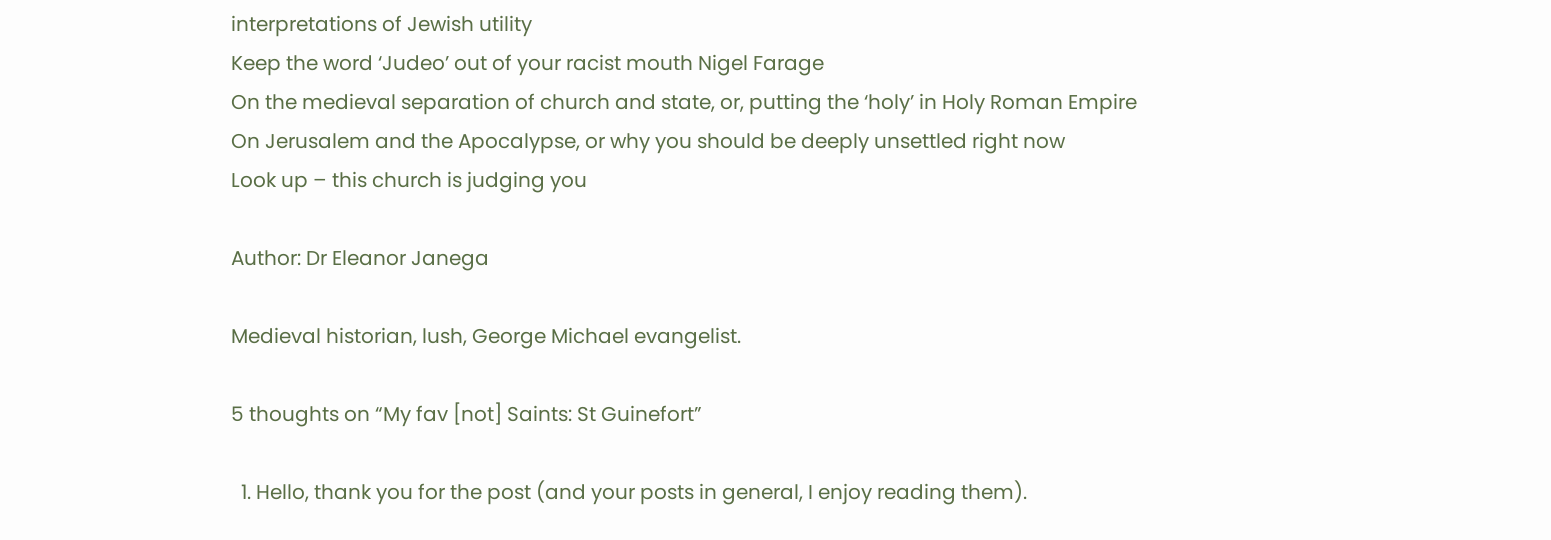interpretations of Jewish utility
Keep the word ‘Judeo’ out of your racist mouth Nigel Farage
On the medieval separation of church and state, or, putting the ‘holy’ in Holy Roman Empire
On Jerusalem and the Apocalypse, or why you should be deeply unsettled right now
Look up – this church is judging you

Author: Dr Eleanor Janega

Medieval historian, lush, George Michael evangelist.

5 thoughts on “My fav [not] Saints: St Guinefort”

  1. Hello, thank you for the post (and your posts in general, I enjoy reading them).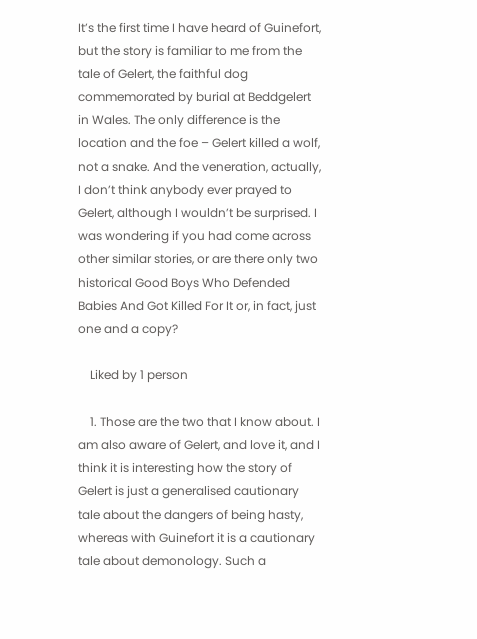It’s the first time I have heard of Guinefort, but the story is familiar to me from the tale of Gelert, the faithful dog commemorated by burial at Beddgelert in Wales. The only difference is the location and the foe – Gelert killed a wolf, not a snake. And the veneration, actually, I don’t think anybody ever prayed to Gelert, although I wouldn’t be surprised. I was wondering if you had come across other similar stories, or are there only two historical Good Boys Who Defended Babies And Got Killed For It or, in fact, just one and a copy?

    Liked by 1 person

    1. Those are the two that I know about. I am also aware of Gelert, and love it, and I think it is interesting how the story of Gelert is just a generalised cautionary tale about the dangers of being hasty, whereas with Guinefort it is a cautionary tale about demonology. Such a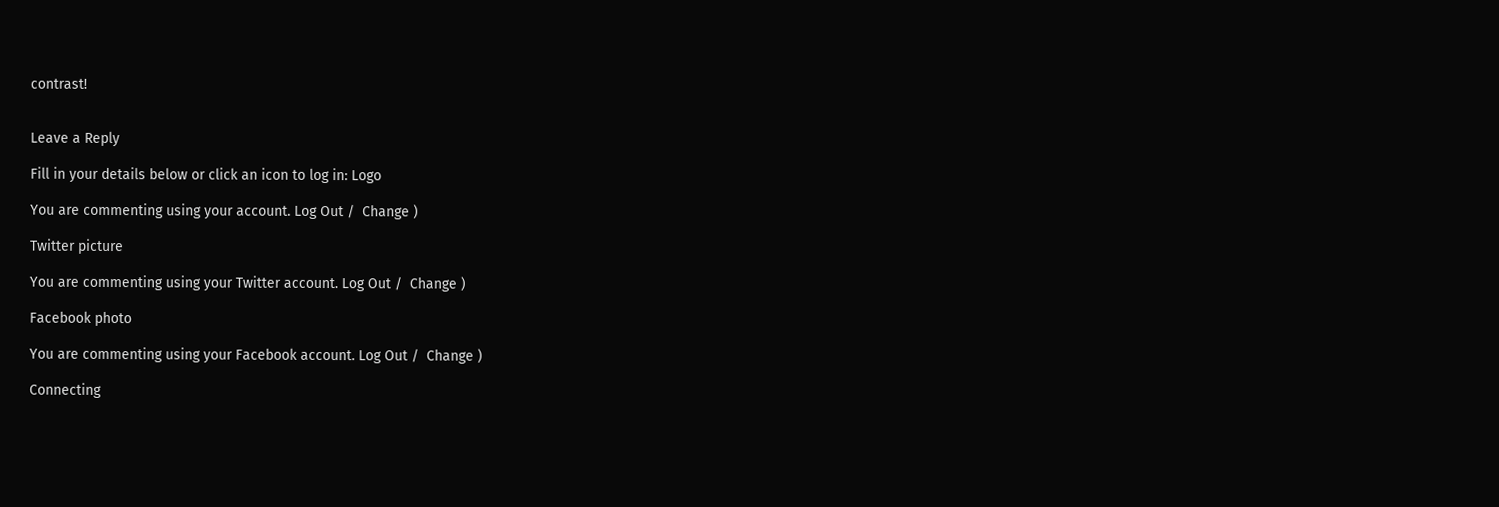contrast!


Leave a Reply

Fill in your details below or click an icon to log in: Logo

You are commenting using your account. Log Out /  Change )

Twitter picture

You are commenting using your Twitter account. Log Out /  Change )

Facebook photo

You are commenting using your Facebook account. Log Out /  Change )

Connecting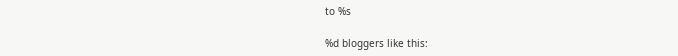to %s

%d bloggers like this: